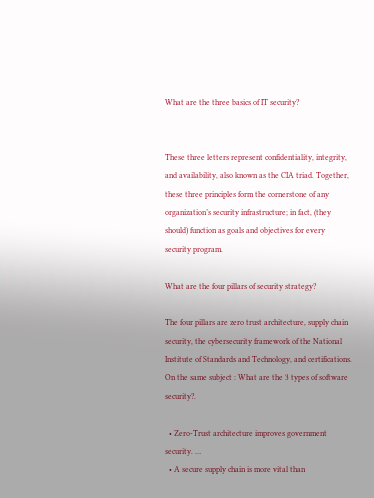What are the three basics of IT security?


These three letters represent confidentiality, integrity, and availability, also known as the CIA triad. Together, these three principles form the cornerstone of any organization’s security infrastructure; in fact, (they should) function as goals and objectives for every security program.

What are the four pillars of security strategy?

The four pillars are zero trust architecture, supply chain security, the cybersecurity framework of the National Institute of Standards and Technology, and certifications. On the same subject : What are the 3 types of software security?.

  • Zero-Trust architecture improves government security. …
  • A secure supply chain is more vital than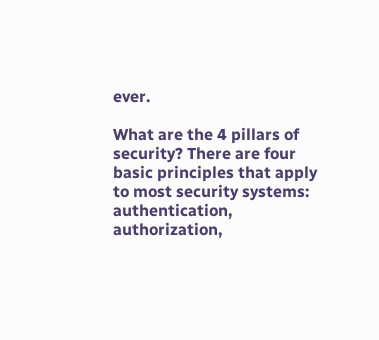ever.

What are the 4 pillars of security? There are four basic principles that apply to most security systems: authentication, authorization,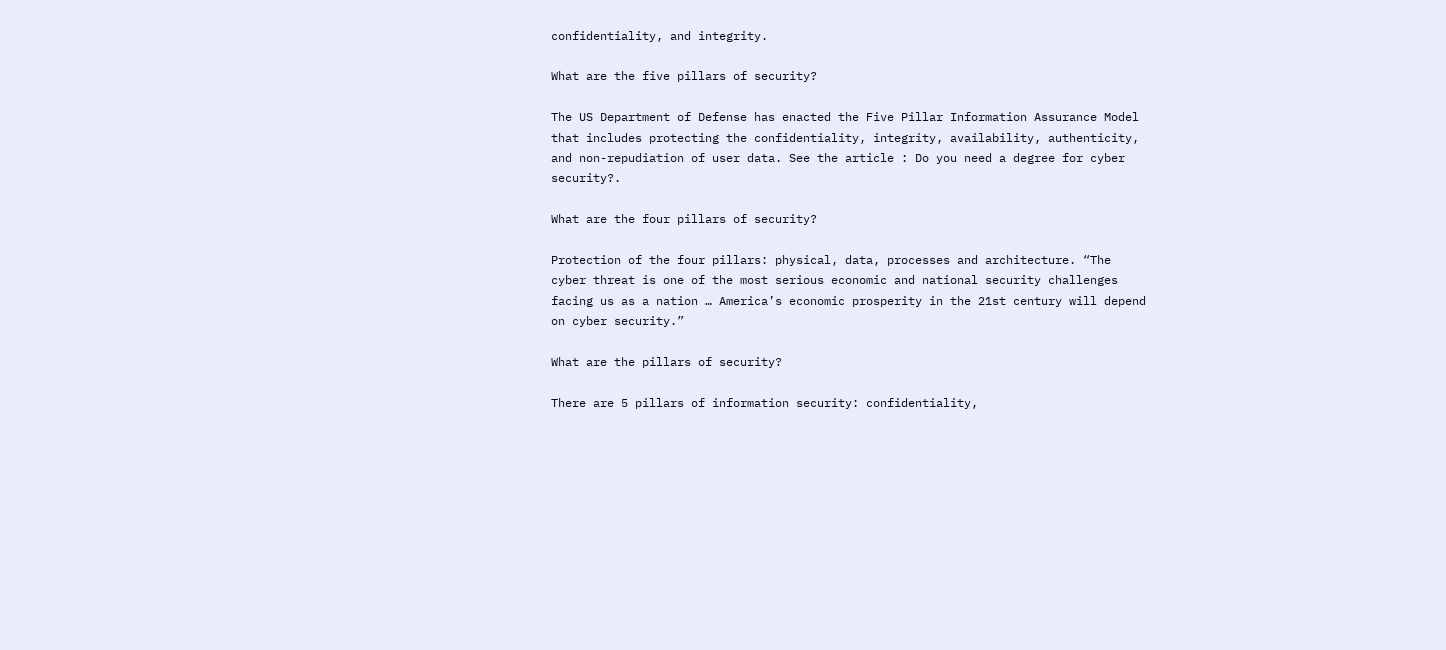confidentiality, and integrity.

What are the five pillars of security?

The US Department of Defense has enacted the Five Pillar Information Assurance Model that includes protecting the confidentiality, integrity, availability, authenticity, and non-repudiation of user data. See the article : Do you need a degree for cyber security?.

What are the four pillars of security?

Protection of the four pillars: physical, data, processes and architecture. “The cyber threat is one of the most serious economic and national security challenges facing us as a nation … America’s economic prosperity in the 21st century will depend on cyber security.”

What are the pillars of security?

There are 5 pillars of information security: confidentiality,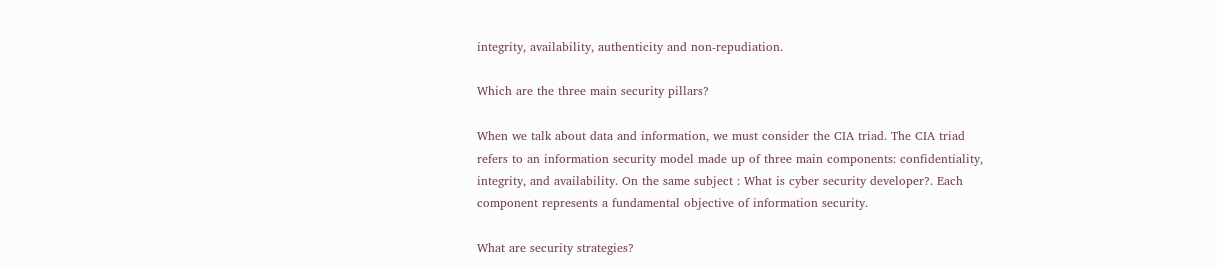integrity, availability, authenticity and non-repudiation.

Which are the three main security pillars?

When we talk about data and information, we must consider the CIA triad. The CIA triad refers to an information security model made up of three main components: confidentiality, integrity, and availability. On the same subject : What is cyber security developer?. Each component represents a fundamental objective of information security.

What are security strategies?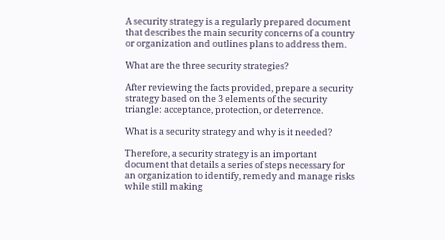A security strategy is a regularly prepared document that describes the main security concerns of a country or organization and outlines plans to address them.

What are the three security strategies?

After reviewing the facts provided, prepare a security strategy based on the 3 elements of the security triangle: acceptance, protection, or deterrence.

What is a security strategy and why is it needed?

Therefore, a security strategy is an important document that details a series of steps necessary for an organization to identify, remedy and manage risks while still making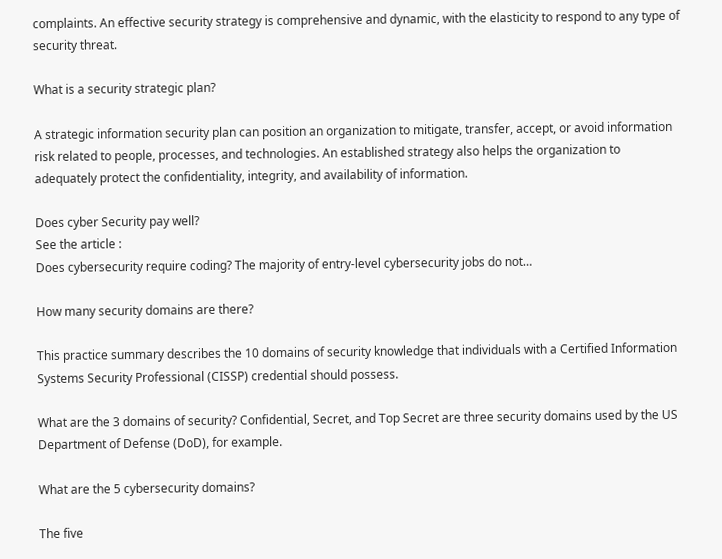complaints. An effective security strategy is comprehensive and dynamic, with the elasticity to respond to any type of security threat.

What is a security strategic plan?

A strategic information security plan can position an organization to mitigate, transfer, accept, or avoid information risk related to people, processes, and technologies. An established strategy also helps the organization to adequately protect the confidentiality, integrity, and availability of information.

Does cyber Security pay well?
See the article :
Does cybersecurity require coding? The majority of entry-level cybersecurity jobs do not…

How many security domains are there?

This practice summary describes the 10 domains of security knowledge that individuals with a Certified Information Systems Security Professional (CISSP) credential should possess.

What are the 3 domains of security? Confidential, Secret, and Top Secret are three security domains used by the US Department of Defense (DoD), for example.

What are the 5 cybersecurity domains?

The five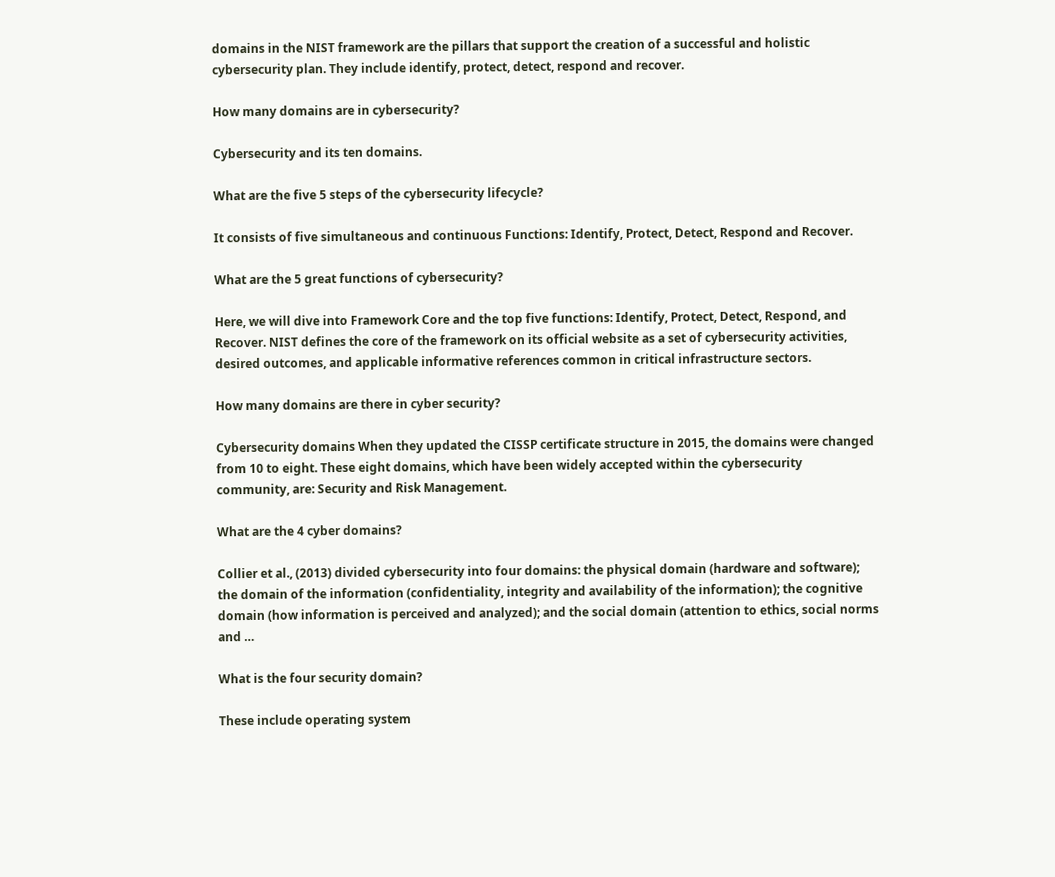domains in the NIST framework are the pillars that support the creation of a successful and holistic cybersecurity plan. They include identify, protect, detect, respond and recover.

How many domains are in cybersecurity?

Cybersecurity and its ten domains.

What are the five 5 steps of the cybersecurity lifecycle?

It consists of five simultaneous and continuous Functions: Identify, Protect, Detect, Respond and Recover.

What are the 5 great functions of cybersecurity?

Here, we will dive into Framework Core and the top five functions: Identify, Protect, Detect, Respond, and Recover. NIST defines the core of the framework on its official website as a set of cybersecurity activities, desired outcomes, and applicable informative references common in critical infrastructure sectors.

How many domains are there in cyber security?

Cybersecurity domains When they updated the CISSP certificate structure in 2015, the domains were changed from 10 to eight. These eight domains, which have been widely accepted within the cybersecurity community, are: Security and Risk Management.

What are the 4 cyber domains?

Collier et al., (2013) divided cybersecurity into four domains: the physical domain (hardware and software); the domain of the information (confidentiality, integrity and availability of the information); the cognitive domain (how information is perceived and analyzed); and the social domain (attention to ethics, social norms and …

What is the four security domain?

These include operating system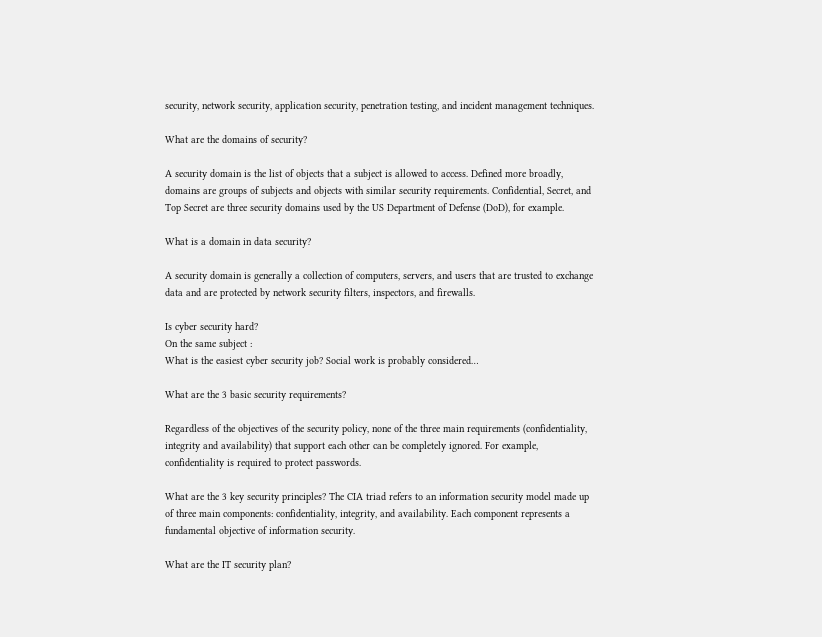security, network security, application security, penetration testing, and incident management techniques.

What are the domains of security?

A security domain is the list of objects that a subject is allowed to access. Defined more broadly, domains are groups of subjects and objects with similar security requirements. Confidential, Secret, and Top Secret are three security domains used by the US Department of Defense (DoD), for example.

What is a domain in data security?

A security domain is generally a collection of computers, servers, and users that are trusted to exchange data and are protected by network security filters, inspectors, and firewalls.

Is cyber security hard?
On the same subject :
What is the easiest cyber security job? Social work is probably considered…

What are the 3 basic security requirements?

Regardless of the objectives of the security policy, none of the three main requirements (confidentiality, integrity and availability) that support each other can be completely ignored. For example, confidentiality is required to protect passwords.

What are the 3 key security principles? The CIA triad refers to an information security model made up of three main components: confidentiality, integrity, and availability. Each component represents a fundamental objective of information security.

What are the IT security plan?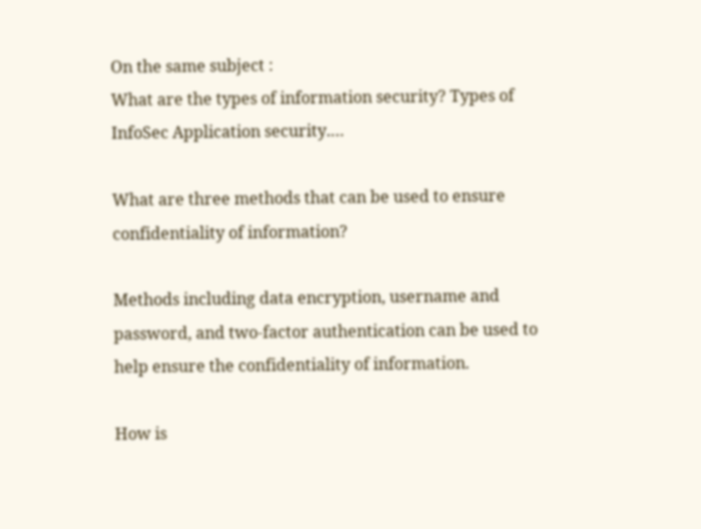On the same subject :
What are the types of information security? Types of InfoSec Application security.…

What are three methods that can be used to ensure confidentiality of information?

Methods including data encryption, username and password, and two-factor authentication can be used to help ensure the confidentiality of information.

How is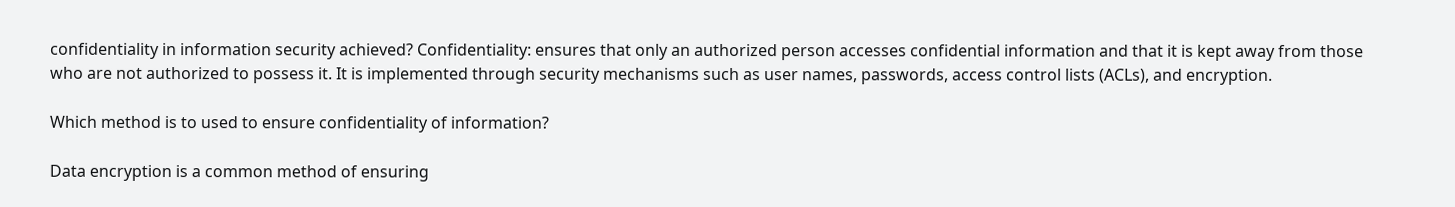confidentiality in information security achieved? Confidentiality: ensures that only an authorized person accesses confidential information and that it is kept away from those who are not authorized to possess it. It is implemented through security mechanisms such as user names, passwords, access control lists (ACLs), and encryption.

Which method is to used to ensure confidentiality of information?

Data encryption is a common method of ensuring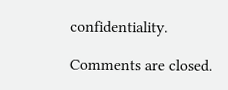confidentiality.

Comments are closed.